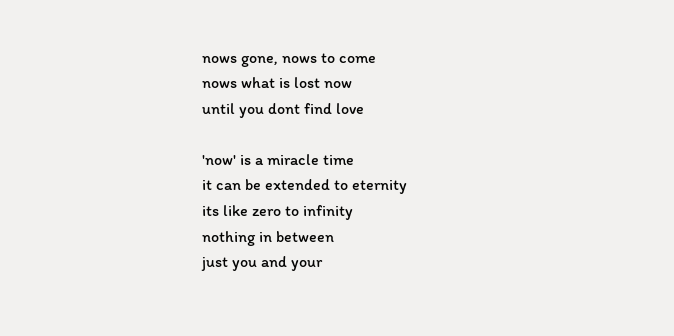nows gone, nows to come
nows what is lost now
until you dont find love

'now' is a miracle time
it can be extended to eternity
its like zero to infinity
nothing in between
just you and your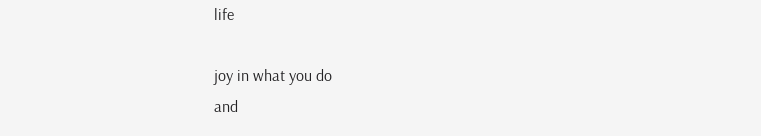life

joy in what you do
and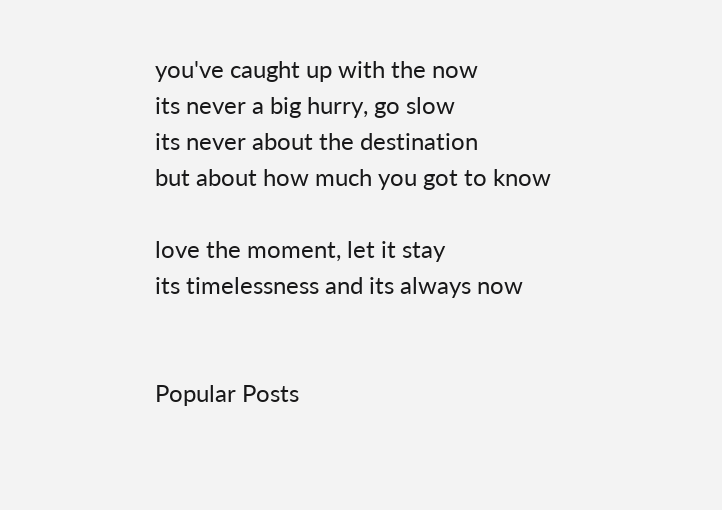you've caught up with the now
its never a big hurry, go slow
its never about the destination
but about how much you got to know

love the moment, let it stay
its timelessness and its always now


Popular Posts